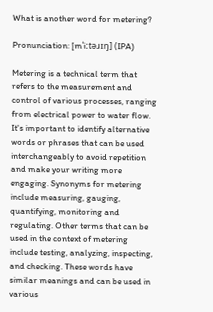What is another word for metering?

Pronunciation: [mˈiːtəɹɪŋ] (IPA)

Metering is a technical term that refers to the measurement and control of various processes, ranging from electrical power to water flow. It's important to identify alternative words or phrases that can be used interchangeably to avoid repetition and make your writing more engaging. Synonyms for metering include measuring, gauging, quantifying, monitoring and regulating. Other terms that can be used in the context of metering include testing, analyzing, inspecting, and checking. These words have similar meanings and can be used in various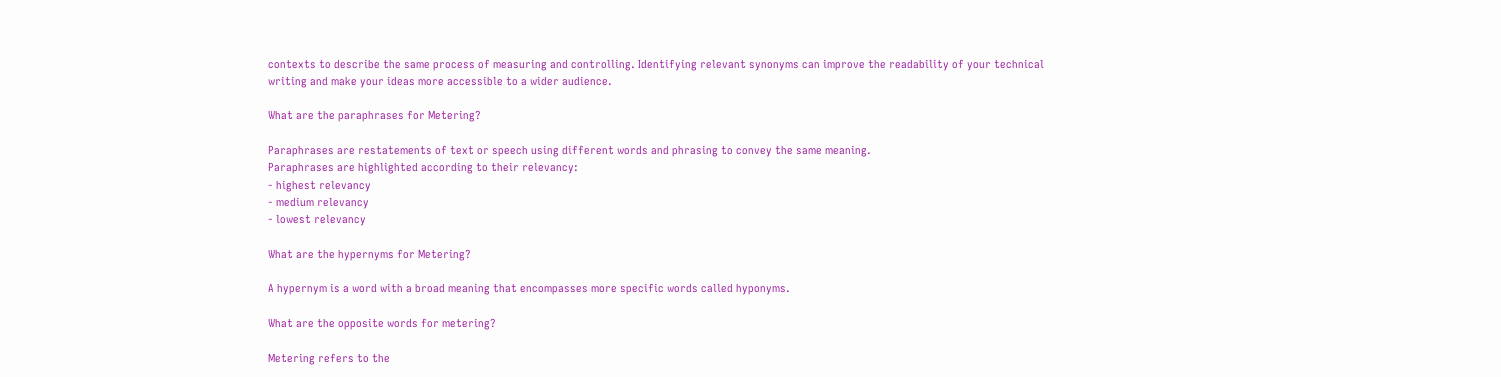contexts to describe the same process of measuring and controlling. Identifying relevant synonyms can improve the readability of your technical writing and make your ideas more accessible to a wider audience.

What are the paraphrases for Metering?

Paraphrases are restatements of text or speech using different words and phrasing to convey the same meaning.
Paraphrases are highlighted according to their relevancy:
- highest relevancy
- medium relevancy
- lowest relevancy

What are the hypernyms for Metering?

A hypernym is a word with a broad meaning that encompasses more specific words called hyponyms.

What are the opposite words for metering?

Metering refers to the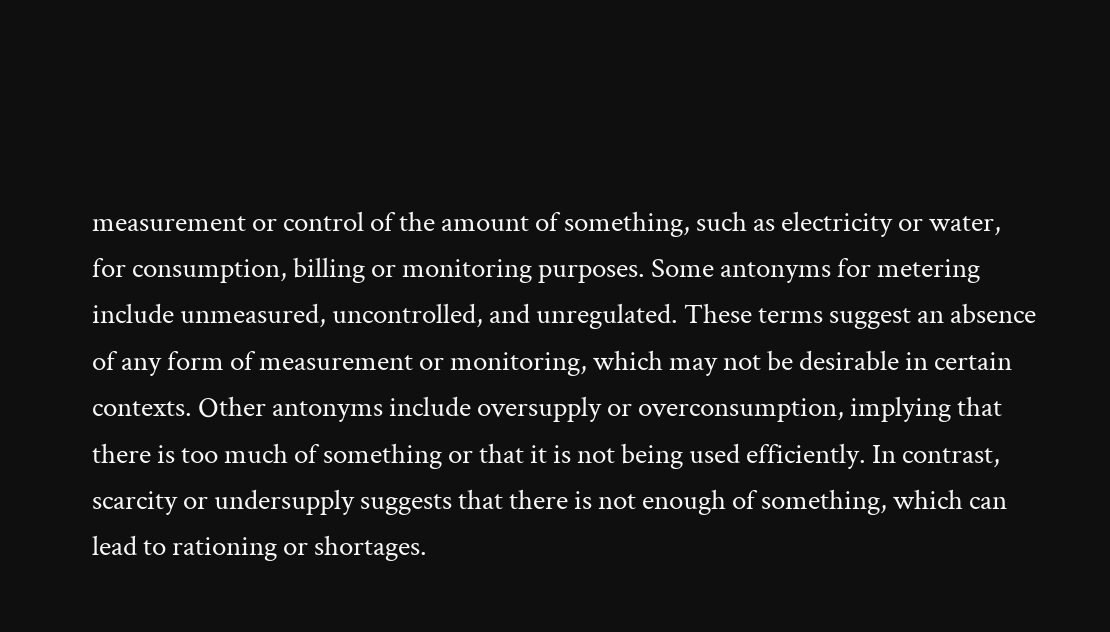measurement or control of the amount of something, such as electricity or water, for consumption, billing or monitoring purposes. Some antonyms for metering include unmeasured, uncontrolled, and unregulated. These terms suggest an absence of any form of measurement or monitoring, which may not be desirable in certain contexts. Other antonyms include oversupply or overconsumption, implying that there is too much of something or that it is not being used efficiently. In contrast, scarcity or undersupply suggests that there is not enough of something, which can lead to rationing or shortages.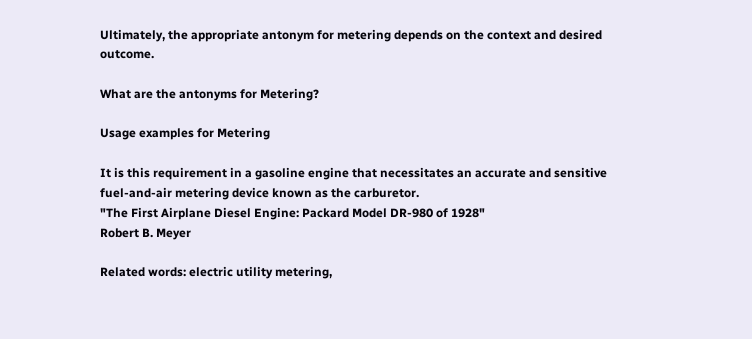Ultimately, the appropriate antonym for metering depends on the context and desired outcome.

What are the antonyms for Metering?

Usage examples for Metering

It is this requirement in a gasoline engine that necessitates an accurate and sensitive fuel-and-air metering device known as the carburetor.
"The First Airplane Diesel Engine: Packard Model DR-980 of 1928"
Robert B. Meyer

Related words: electric utility metering,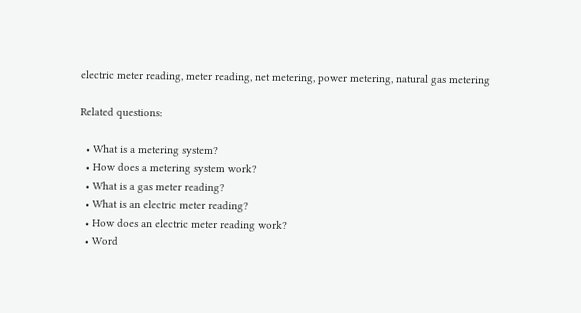electric meter reading, meter reading, net metering, power metering, natural gas metering

Related questions:

  • What is a metering system?
  • How does a metering system work?
  • What is a gas meter reading?
  • What is an electric meter reading?
  • How does an electric meter reading work?
  • Word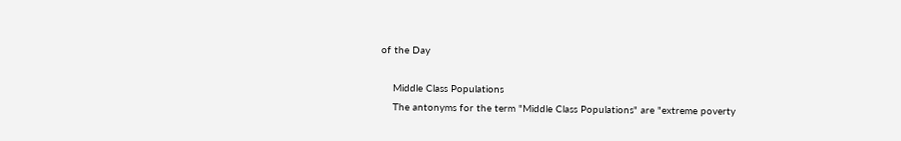of the Day

    Middle Class Populations
    The antonyms for the term "Middle Class Populations" are "extreme poverty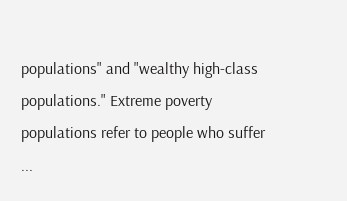populations" and "wealthy high-class populations." Extreme poverty populations refer to people who suffer ...